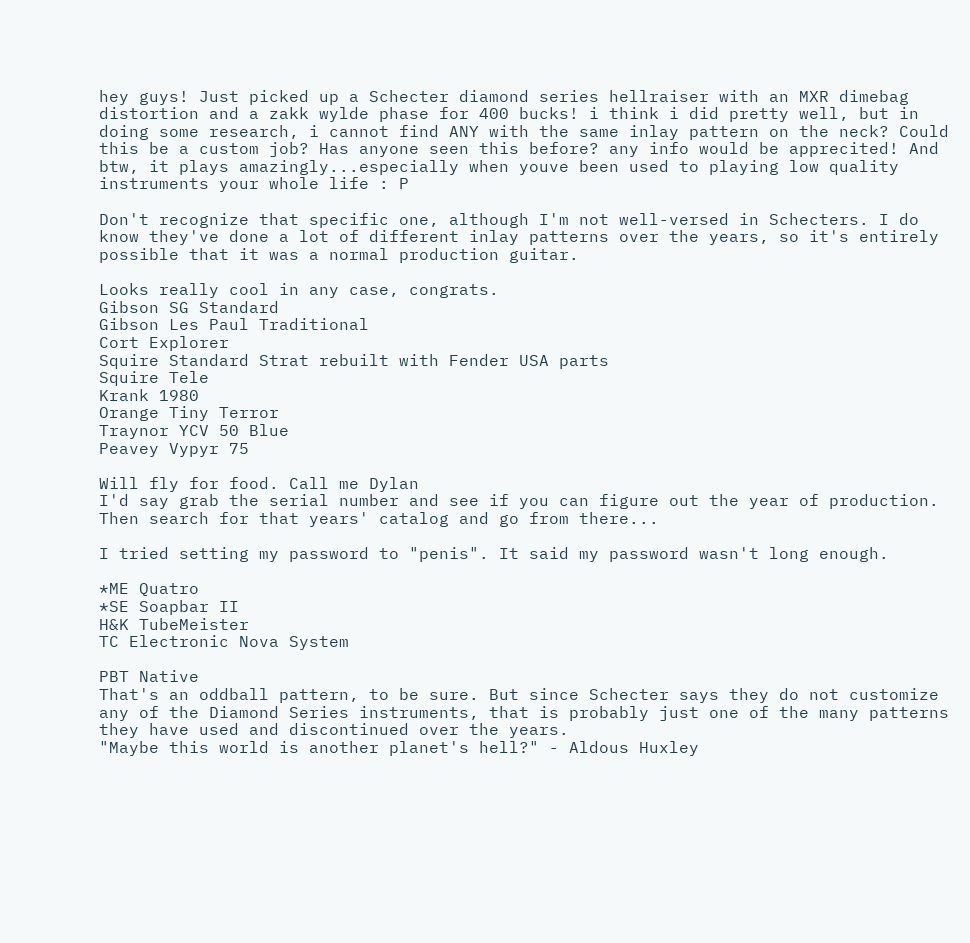hey guys! Just picked up a Schecter diamond series hellraiser with an MXR dimebag distortion and a zakk wylde phase for 400 bucks! i think i did pretty well, but in doing some research, i cannot find ANY with the same inlay pattern on the neck? Could this be a custom job? Has anyone seen this before? any info would be apprecited! And btw, it plays amazingly...especially when youve been used to playing low quality instruments your whole life : P

Don't recognize that specific one, although I'm not well-versed in Schecters. I do know they've done a lot of different inlay patterns over the years, so it's entirely possible that it was a normal production guitar.

Looks really cool in any case, congrats.
Gibson SG Standard
Gibson Les Paul Traditional
Cort Explorer
Squire Standard Strat rebuilt with Fender USA parts
Squire Tele
Krank 1980
Orange Tiny Terror
Traynor YCV 50 Blue
Peavey Vypyr 75

Will fly for food. Call me Dylan
I'd say grab the serial number and see if you can figure out the year of production. Then search for that years' catalog and go from there...

I tried setting my password to "penis". It said my password wasn't long enough.

*ME Quatro
*SE Soapbar II
H&K TubeMeister
TC Electronic Nova System

PBT Native
That's an oddball pattern, to be sure. But since Schecter says they do not customize any of the Diamond Series instruments, that is probably just one of the many patterns they have used and discontinued over the years.
"Maybe this world is another planet's hell?" - Aldous Huxley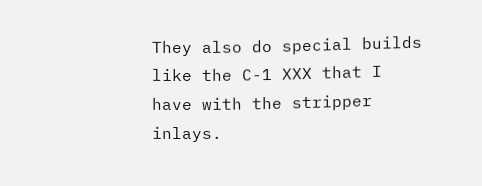They also do special builds like the C-1 XXX that I have with the stripper inlays.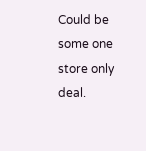Could be some one store only deal.